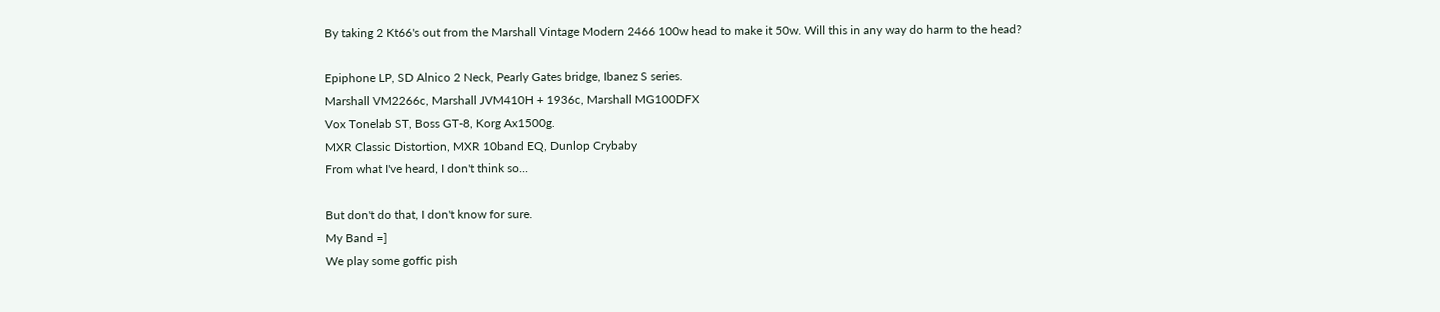By taking 2 Kt66's out from the Marshall Vintage Modern 2466 100w head to make it 50w. Will this in any way do harm to the head?

Epiphone LP, SD Alnico 2 Neck, Pearly Gates bridge, Ibanez S series.
Marshall VM2266c, Marshall JVM410H + 1936c, Marshall MG100DFX
Vox Tonelab ST, Boss GT-8, Korg Ax1500g.
MXR Classic Distortion, MXR 10band EQ, Dunlop Crybaby
From what I've heard, I don't think so...

But don't do that, I don't know for sure.
My Band =]
We play some goffic pish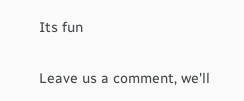Its fun

Leave us a comment, we'll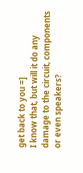get back to you =]
I know that, but will it do any damage to the circuit, components or even speakers?